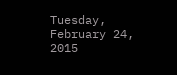Tuesday, February 24, 2015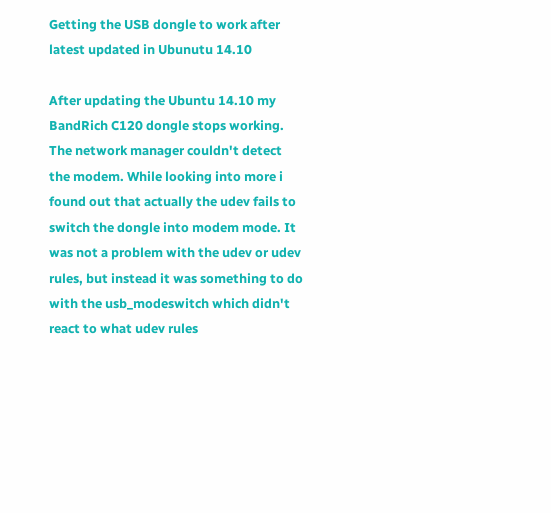Getting the USB dongle to work after latest updated in Ubunutu 14.10

After updating the Ubuntu 14.10 my BandRich C120 dongle stops working. The network manager couldn't detect the modem. While looking into more i found out that actually the udev fails to switch the dongle into modem mode. It was not a problem with the udev or udev rules, but instead it was something to do with the usb_modeswitch which didn't react to what udev rules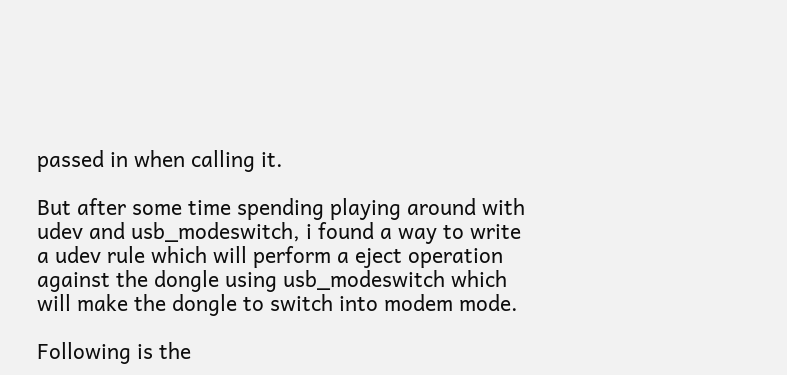passed in when calling it.

But after some time spending playing around with udev and usb_modeswitch, i found a way to write a udev rule which will perform a eject operation against the dongle using usb_modeswitch which will make the dongle to switch into modem mode.

Following is the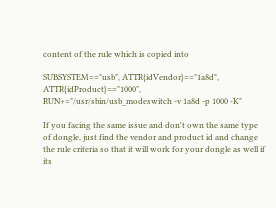content of the rule which is copied into

SUBSYSTEM=="usb", ATTR{idVendor}=="1a8d", ATTR{idProduct}=="1000", RUN+="/usr/sbin/usb_modeswitch -v 1a8d -p 1000 -K"

If you facing the same issue and don't own the same type of dongle, just find the vendor and product id and change the rule criteria so that it will work for your dongle as well if its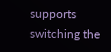supports switching the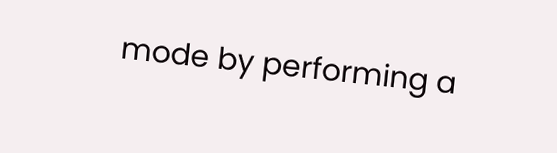mode by performing a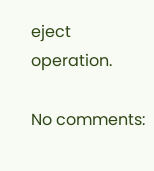eject operation.

No comments: